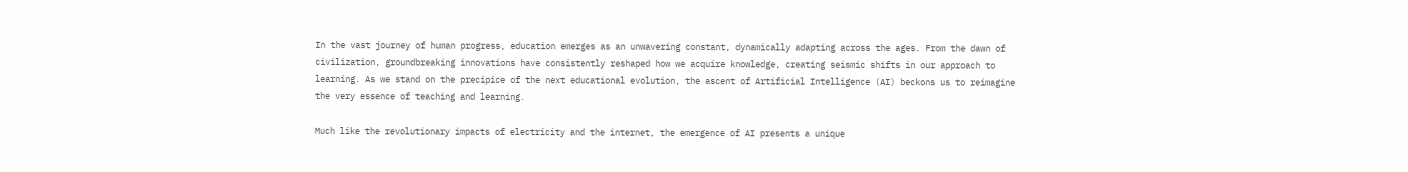In the vast journey of human progress, education emerges as an unwavering constant, dynamically adapting across the ages. From the dawn of civilization, groundbreaking innovations have consistently reshaped how we acquire knowledge, creating seismic shifts in our approach to learning. As we stand on the precipice of the next educational evolution, the ascent of Artificial Intelligence (AI) beckons us to reimagine the very essence of teaching and learning.

Much like the revolutionary impacts of electricity and the internet, the emergence of AI presents a unique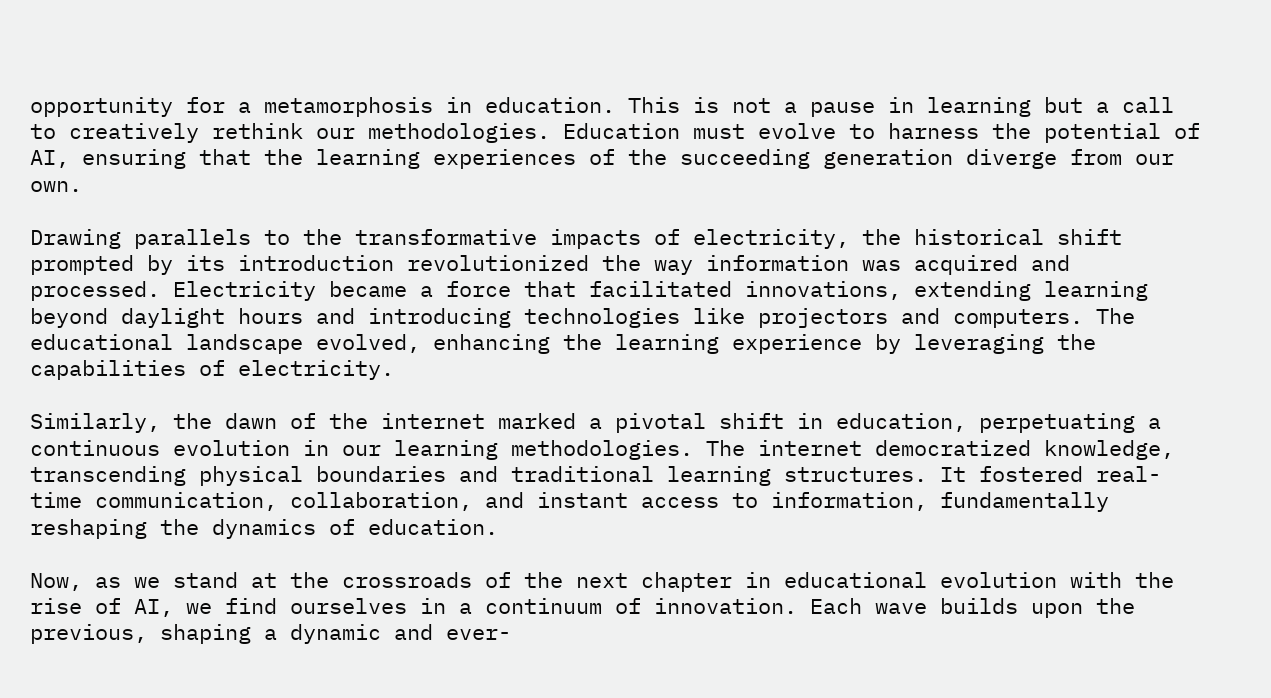opportunity for a metamorphosis in education. This is not a pause in learning but a call to creatively rethink our methodologies. Education must evolve to harness the potential of AI, ensuring that the learning experiences of the succeeding generation diverge from our own.

Drawing parallels to the transformative impacts of electricity, the historical shift prompted by its introduction revolutionized the way information was acquired and processed. Electricity became a force that facilitated innovations, extending learning beyond daylight hours and introducing technologies like projectors and computers. The educational landscape evolved, enhancing the learning experience by leveraging the capabilities of electricity.

Similarly, the dawn of the internet marked a pivotal shift in education, perpetuating a continuous evolution in our learning methodologies. The internet democratized knowledge, transcending physical boundaries and traditional learning structures. It fostered real-time communication, collaboration, and instant access to information, fundamentally reshaping the dynamics of education.

Now, as we stand at the crossroads of the next chapter in educational evolution with the rise of AI, we find ourselves in a continuum of innovation. Each wave builds upon the previous, shaping a dynamic and ever-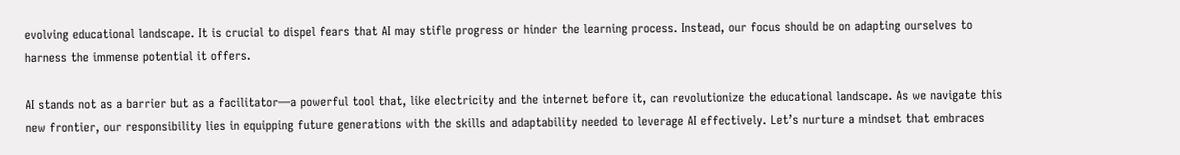evolving educational landscape. It is crucial to dispel fears that AI may stifle progress or hinder the learning process. Instead, our focus should be on adapting ourselves to harness the immense potential it offers.

AI stands not as a barrier but as a facilitator—a powerful tool that, like electricity and the internet before it, can revolutionize the educational landscape. As we navigate this new frontier, our responsibility lies in equipping future generations with the skills and adaptability needed to leverage AI effectively. Let’s nurture a mindset that embraces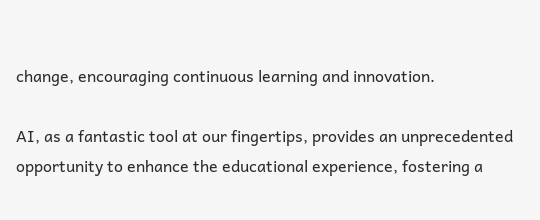change, encouraging continuous learning and innovation.

AI, as a fantastic tool at our fingertips, provides an unprecedented opportunity to enhance the educational experience, fostering a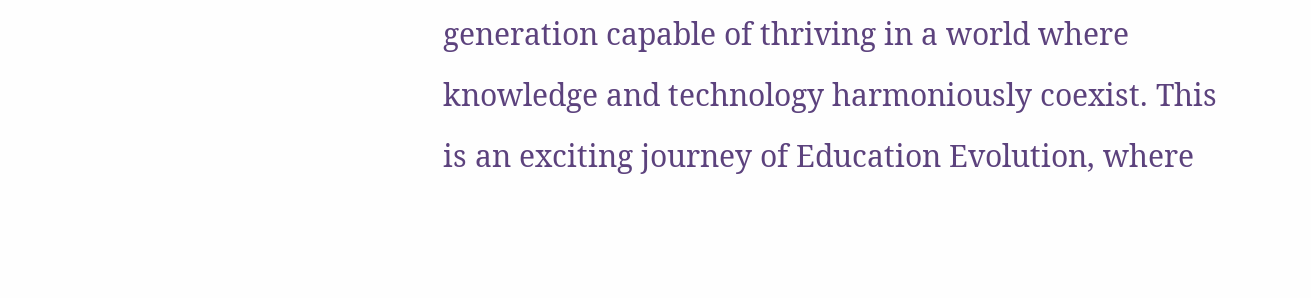generation capable of thriving in a world where knowledge and technology harmoniously coexist. This is an exciting journey of Education Evolution, where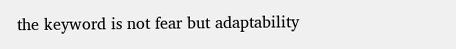the keyword is not fear but adaptability